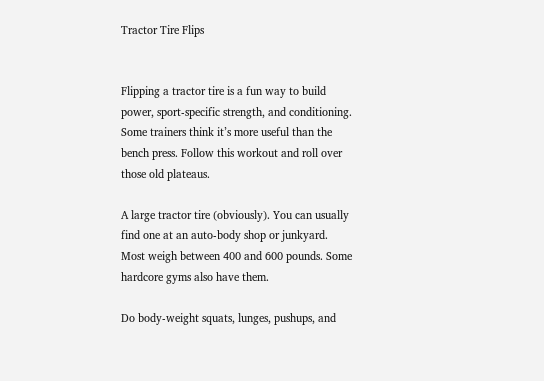Tractor Tire Flips


Flipping a tractor tire is a fun way to build power, sport-specific strength, and conditioning. Some trainers think it’s more useful than the bench press. Follow this workout and roll over those old plateaus.

A large tractor tire (obviously). You can usually find one at an auto-body shop or junkyard. Most weigh between 400 and 600 pounds. Some hardcore gyms also have them.

Do body-weight squats, lunges, pushups, and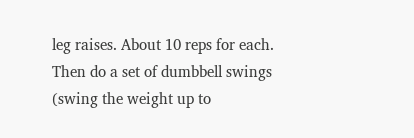leg raises. About 10 reps for each. Then do a set of dumbbell swings (swing the weight up to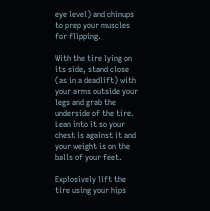eye level) and chinups to prep your muscles for flipping.

With the tire lying on its side, stand close (as in a deadlift) with your arms outside your legs and grab the underside of the tire. Lean into it so your chest is against it and your weight is on the balls of your feet.

Explosively lift the tire using your hips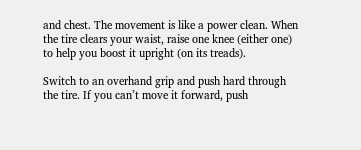and chest. The movement is like a power clean. When the tire clears your waist, raise one knee (either one) to help you boost it upright (on its treads).

Switch to an overhand grip and push hard through the tire. If you can’t move it forward, push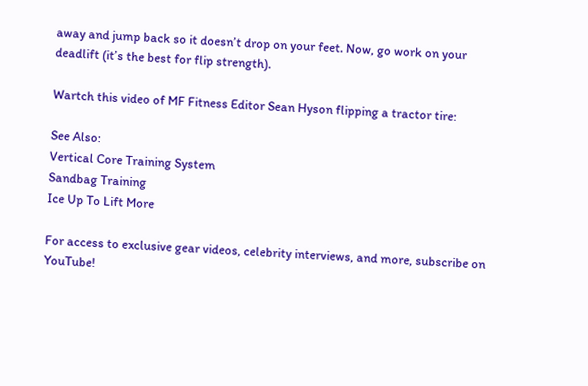away and jump back so it doesn’t drop on your feet. Now, go work on your deadlift (it’s the best for flip strength).

Wartch this video of MF Fitness Editor Sean Hyson flipping a tractor tire:

See Also:
Vertical Core Training System
Sandbag Training
Ice Up To Lift More

For access to exclusive gear videos, celebrity interviews, and more, subscribe on YouTube!